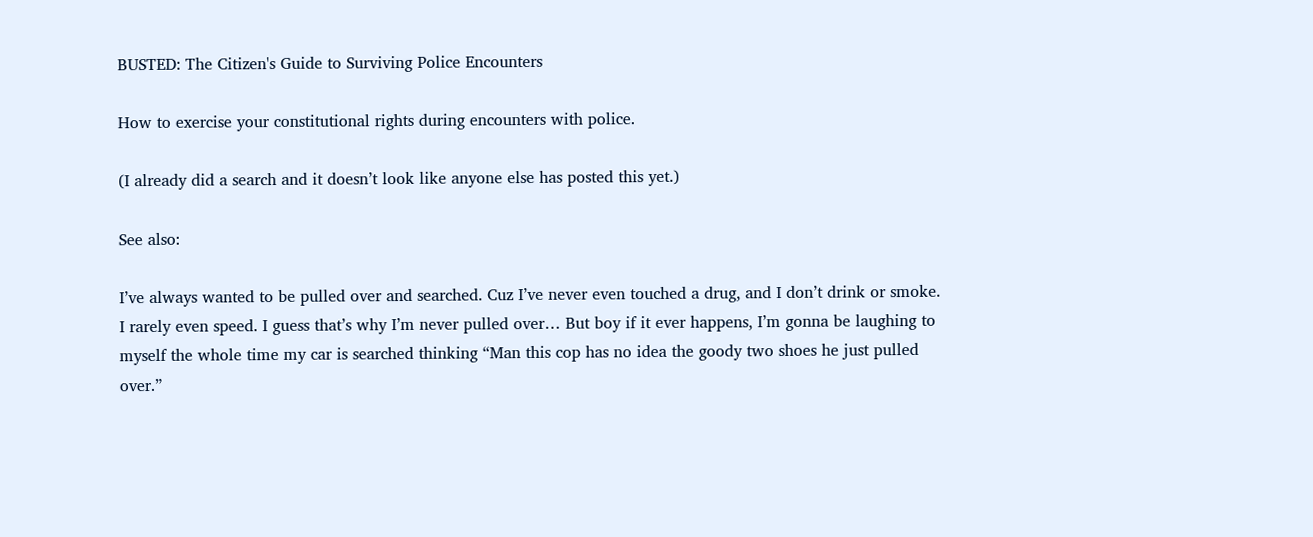BUSTED: The Citizen's Guide to Surviving Police Encounters

How to exercise your constitutional rights during encounters with police.

(I already did a search and it doesn’t look like anyone else has posted this yet.)

See also:

I’ve always wanted to be pulled over and searched. Cuz I’ve never even touched a drug, and I don’t drink or smoke. I rarely even speed. I guess that’s why I’m never pulled over… But boy if it ever happens, I’m gonna be laughing to myself the whole time my car is searched thinking “Man this cop has no idea the goody two shoes he just pulled over.”